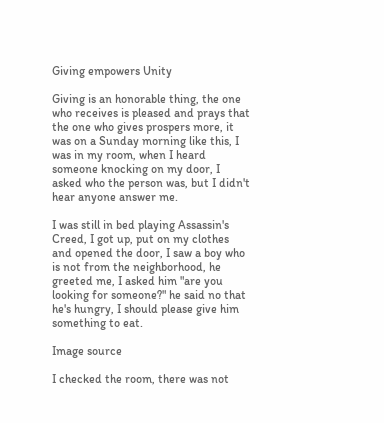Giving empowers Unity

Giving is an honorable thing, the one who receives is pleased and prays that the one who gives prospers more, it was on a Sunday morning like this, I was in my room, when I heard someone knocking on my door, I asked who the person was, but I didn't hear anyone answer me.

I was still in bed playing Assassin's Creed, I got up, put on my clothes and opened the door, I saw a boy who is not from the neighborhood, he greeted me, I asked him "are you looking for someone?" he said no that he's hungry, I should please give him something to eat.

Image source

I checked the room, there was not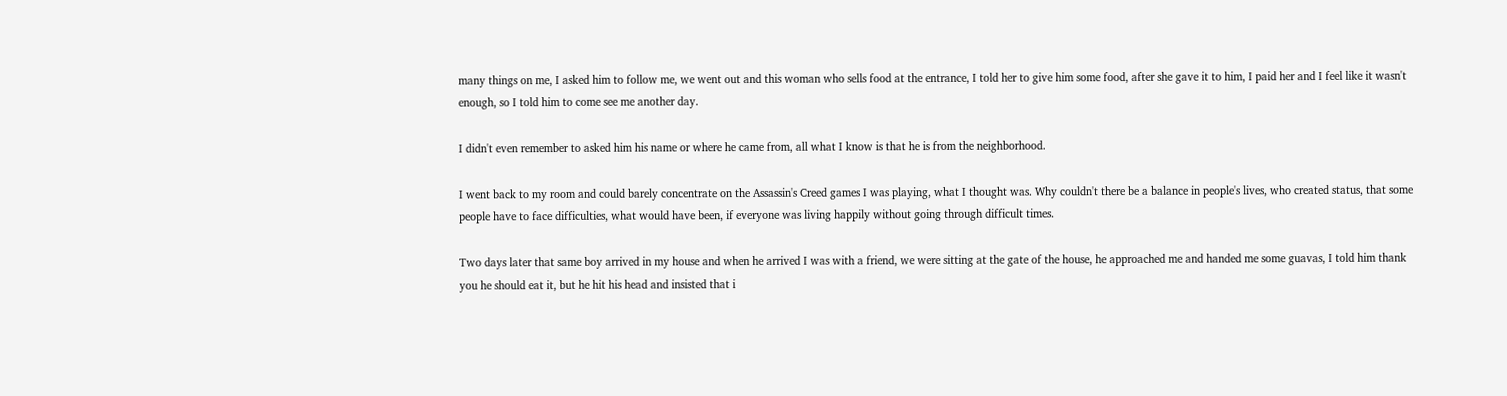many things on me, I asked him to follow me, we went out and this woman who sells food at the entrance, I told her to give him some food, after she gave it to him, I paid her and I feel like it wasn't enough, so I told him to come see me another day.

I didn't even remember to asked him his name or where he came from, all what I know is that he is from the neighborhood.

I went back to my room and could barely concentrate on the Assassin's Creed games I was playing, what I thought was. Why couldn't there be a balance in people's lives, who created status, that some people have to face difficulties, what would have been, if everyone was living happily without going through difficult times.

Two days later that same boy arrived in my house and when he arrived I was with a friend, we were sitting at the gate of the house, he approached me and handed me some guavas, I told him thank you he should eat it, but he hit his head and insisted that i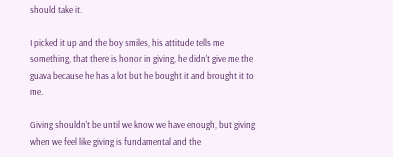should take it.

I picked it up and the boy smiles, his attitude tells me something, that there is honor in giving, he didn't give me the guava because he has a lot but he bought it and brought it to me.

Giving shouldn't be until we know we have enough, but giving when we feel like giving is fundamental and the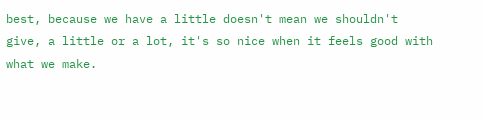best, because we have a little doesn't mean we shouldn't give, a little or a lot, it's so nice when it feels good with what we make.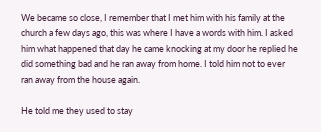We became so close, I remember that I met him with his family at the church a few days ago, this was where I have a words with him. I asked him what happened that day he came knocking at my door he replied he did something bad and he ran away from home. I told him not to ever ran away from the house again.

He told me they used to stay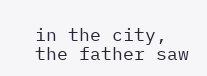in the city, the father saw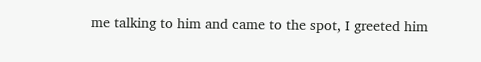me talking to him and came to the spot, I greeted him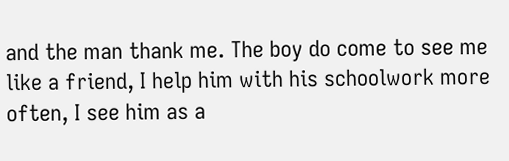and the man thank me. The boy do come to see me like a friend, I help him with his schoolwork more often, I see him as a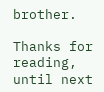brother.

Thanks for reading, until next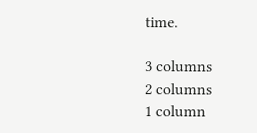time.

3 columns
2 columns
1 column